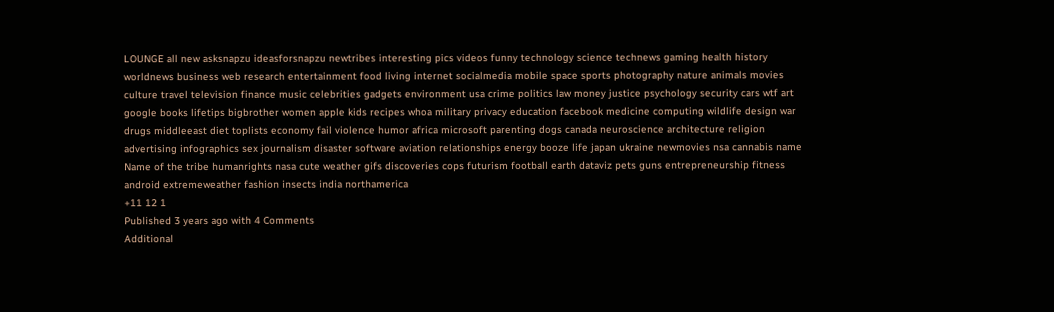LOUNGE all new asksnapzu ideasforsnapzu newtribes interesting pics videos funny technology science technews gaming health history worldnews business web research entertainment food living internet socialmedia mobile space sports photography nature animals movies culture travel television finance music celebrities gadgets environment usa crime politics law money justice psychology security cars wtf art google books lifetips bigbrother women apple kids recipes whoa military privacy education facebook medicine computing wildlife design war drugs middleeast diet toplists economy fail violence humor africa microsoft parenting dogs canada neuroscience architecture religion advertising infographics sex journalism disaster software aviation relationships energy booze life japan ukraine newmovies nsa cannabis name Name of the tribe humanrights nasa cute weather gifs discoveries cops futurism football earth dataviz pets guns entrepreneurship fitness android extremeweather fashion insects india northamerica
+11 12 1
Published 3 years ago with 4 Comments
Additional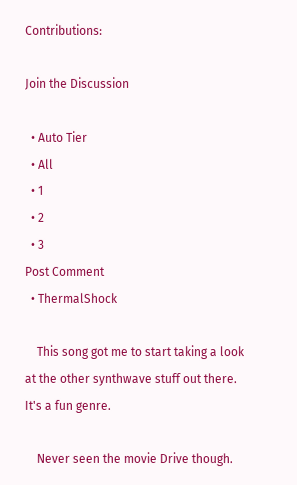Contributions:

Join the Discussion

  • Auto Tier
  • All
  • 1
  • 2
  • 3
Post Comment
  • ThermalShock

    This song got me to start taking a look at the other synthwave stuff out there. It's a fun genre.

    Never seen the movie Drive though.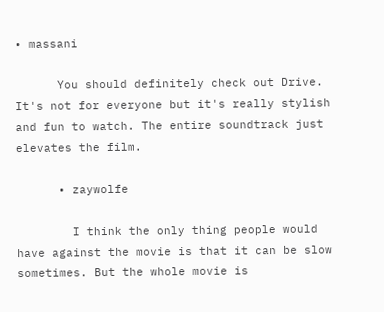• massani

      You should definitely check out Drive. It's not for everyone but it's really stylish and fun to watch. The entire soundtrack just elevates the film.

      • zaywolfe

        I think the only thing people would have against the movie is that it can be slow sometimes. But the whole movie is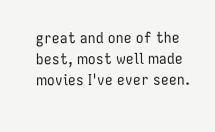great and one of the best, most well made movies I've ever seen.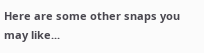Here are some other snaps you may like...